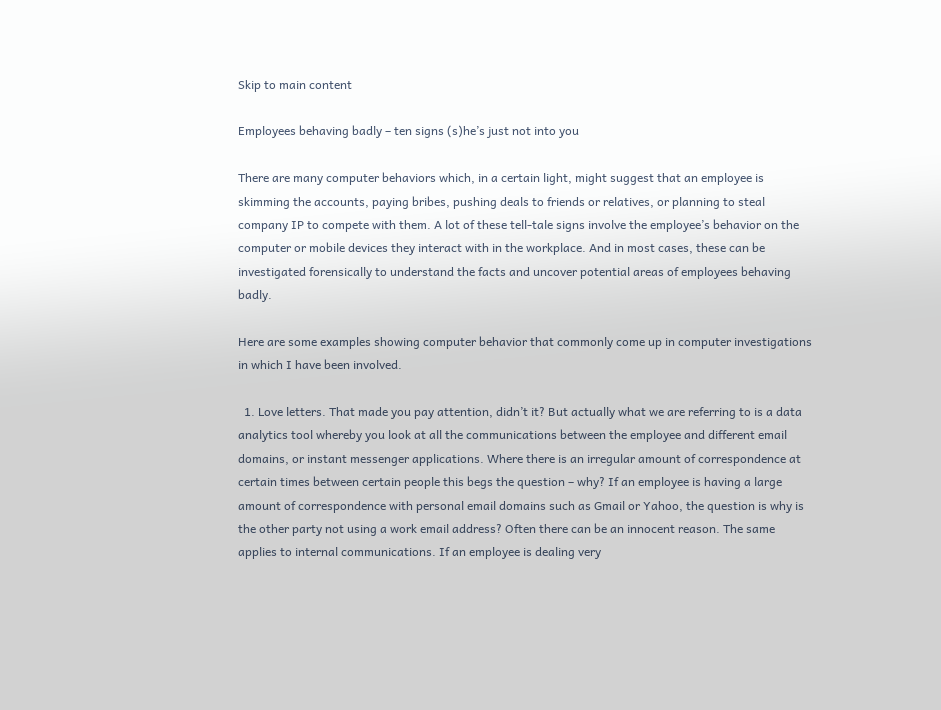Skip to main content

Employees behaving badly – ten signs (s)he’s just not into you

There are many computer behaviors which, in a certain light, might suggest that an employee is skimming the accounts, paying bribes, pushing deals to friends or relatives, or planning to steal company IP to compete with them. A lot of these tell-tale signs involve the employee’s behavior on the computer or mobile devices they interact with in the workplace. And in most cases, these can be investigated forensically to understand the facts and uncover potential areas of employees behaving badly.

Here are some examples showing computer behavior that commonly come up in computer investigations in which I have been involved.

  1. Love letters. That made you pay attention, didn’t it? But actually what we are referring to is a data analytics tool whereby you look at all the communications between the employee and different email domains, or instant messenger applications. Where there is an irregular amount of correspondence at certain times between certain people this begs the question – why? If an employee is having a large amount of correspondence with personal email domains such as Gmail or Yahoo, the question is why is the other party not using a work email address? Often there can be an innocent reason. The same applies to internal communications. If an employee is dealing very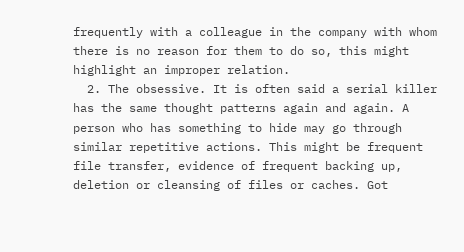frequently with a colleague in the company with whom there is no reason for them to do so, this might highlight an improper relation.
  2. The obsessive. It is often said a serial killer has the same thought patterns again and again. A person who has something to hide may go through similar repetitive actions. This might be frequent file transfer, evidence of frequent backing up, deletion or cleansing of files or caches. Got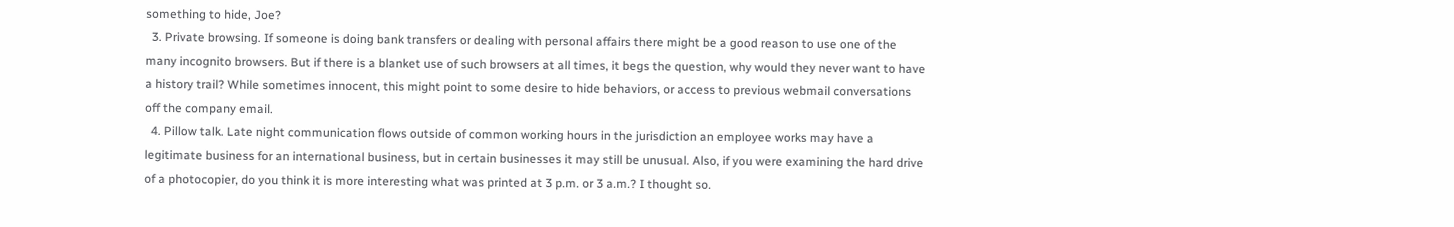something to hide, Joe?
  3. Private browsing. If someone is doing bank transfers or dealing with personal affairs there might be a good reason to use one of the many incognito browsers. But if there is a blanket use of such browsers at all times, it begs the question, why would they never want to have a history trail? While sometimes innocent, this might point to some desire to hide behaviors, or access to previous webmail conversations off the company email.
  4. Pillow talk. Late night communication flows outside of common working hours in the jurisdiction an employee works may have a legitimate business for an international business, but in certain businesses it may still be unusual. Also, if you were examining the hard drive of a photocopier, do you think it is more interesting what was printed at 3 p.m. or 3 a.m.? I thought so.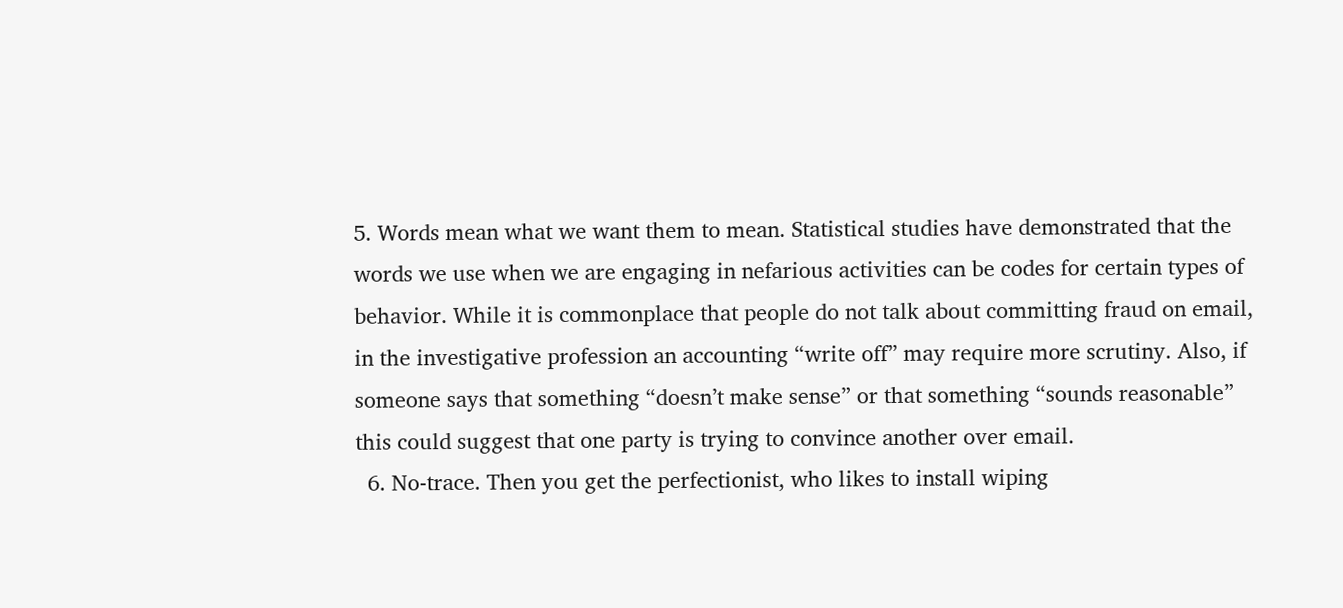5. Words mean what we want them to mean. Statistical studies have demonstrated that the words we use when we are engaging in nefarious activities can be codes for certain types of behavior. While it is commonplace that people do not talk about committing fraud on email, in the investigative profession an accounting “write off” may require more scrutiny. Also, if someone says that something “doesn’t make sense” or that something “sounds reasonable” this could suggest that one party is trying to convince another over email.
  6. No-trace. Then you get the perfectionist, who likes to install wiping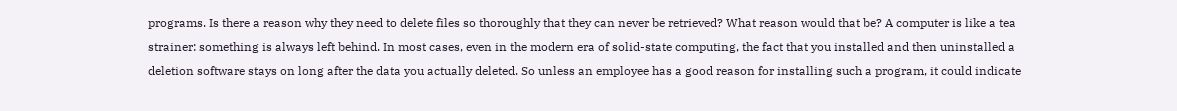programs. Is there a reason why they need to delete files so thoroughly that they can never be retrieved? What reason would that be? A computer is like a tea strainer: something is always left behind. In most cases, even in the modern era of solid-state computing, the fact that you installed and then uninstalled a deletion software stays on long after the data you actually deleted. So unless an employee has a good reason for installing such a program, it could indicate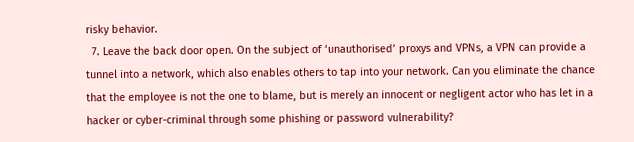risky behavior.
  7. Leave the back door open. On the subject of ‘unauthorised’ proxys and VPNs, a VPN can provide a tunnel into a network, which also enables others to tap into your network. Can you eliminate the chance that the employee is not the one to blame, but is merely an innocent or negligent actor who has let in a hacker or cyber-criminal through some phishing or password vulnerability?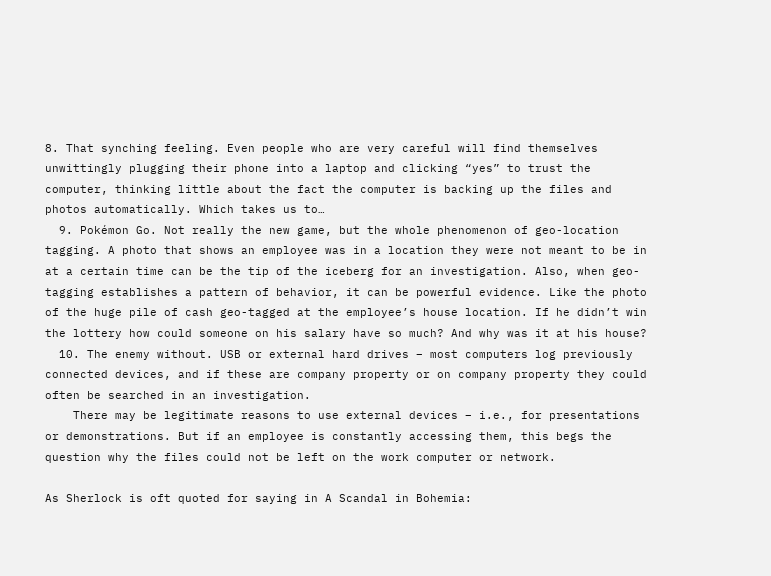8. That synching feeling. Even people who are very careful will find themselves unwittingly plugging their phone into a laptop and clicking “yes” to trust the computer, thinking little about the fact the computer is backing up the files and photos automatically. Which takes us to…
  9. Pokémon Go. Not really the new game, but the whole phenomenon of geo-location tagging. A photo that shows an employee was in a location they were not meant to be in at a certain time can be the tip of the iceberg for an investigation. Also, when geo-tagging establishes a pattern of behavior, it can be powerful evidence. Like the photo of the huge pile of cash geo-tagged at the employee’s house location. If he didn’t win the lottery how could someone on his salary have so much? And why was it at his house?
  10. The enemy without. USB or external hard drives – most computers log previously connected devices, and if these are company property or on company property they could often be searched in an investigation.
    There may be legitimate reasons to use external devices – i.e., for presentations or demonstrations. But if an employee is constantly accessing them, this begs the question why the files could not be left on the work computer or network.

As Sherlock is oft quoted for saying in A Scandal in Bohemia: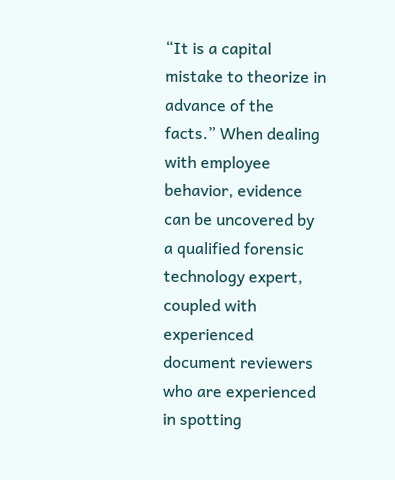“It is a capital mistake to theorize in advance of the facts.” When dealing with employee behavior, evidence can be uncovered by a qualified forensic technology expert, coupled with experienced document reviewers who are experienced in spotting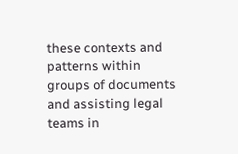these contexts and patterns within groups of documents and assisting legal teams in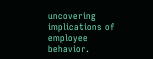uncovering implications of employee behavior.